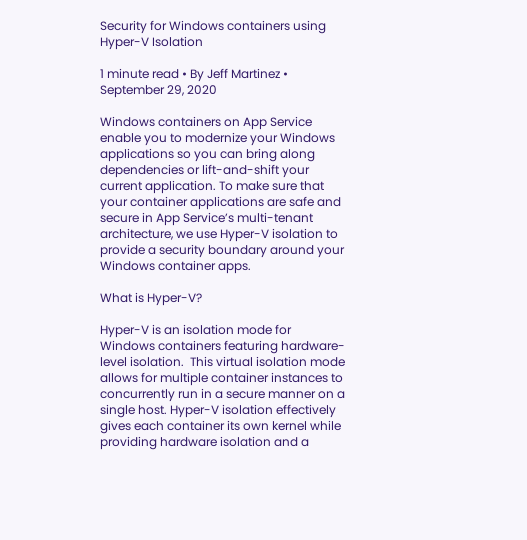Security for Windows containers using Hyper-V Isolation

1 minute read • By Jeff Martinez • September 29, 2020

Windows containers on App Service enable you to modernize your Windows applications so you can bring along dependencies or lift-and-shift your current application. To make sure that your container applications are safe and secure in App Service’s multi-tenant architecture, we use Hyper-V isolation to provide a security boundary around your Windows container apps.

What is Hyper-V?

Hyper-V is an isolation mode for Windows containers featuring hardware-level isolation.  This virtual isolation mode allows for multiple container instances to concurrently run in a secure manner on a single host. Hyper-V isolation effectively gives each container its own kernel while providing hardware isolation and a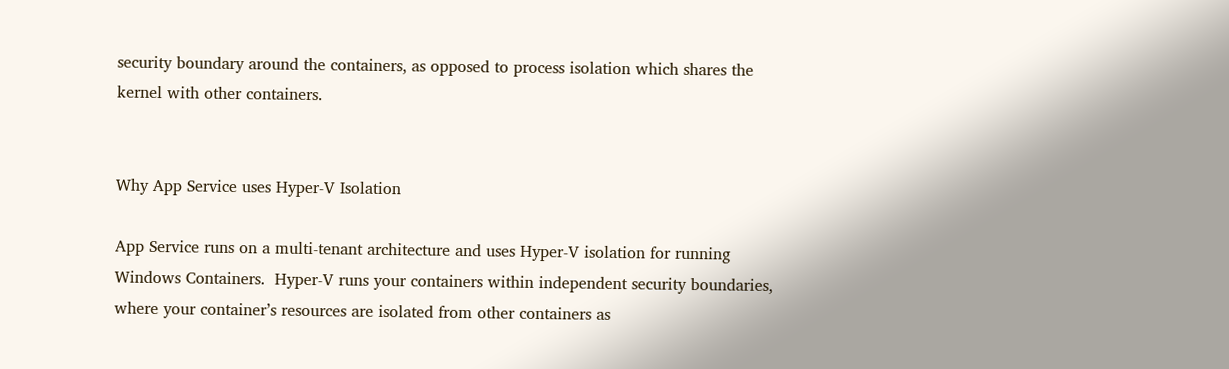security boundary around the containers, as opposed to process isolation which shares the kernel with other containers.


Why App Service uses Hyper-V Isolation

App Service runs on a multi-tenant architecture and uses Hyper-V isolation for running Windows Containers.  Hyper-V runs your containers within independent security boundaries, where your container’s resources are isolated from other containers as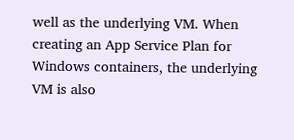well as the underlying VM. When creating an App Service Plan for Windows containers, the underlying VM is also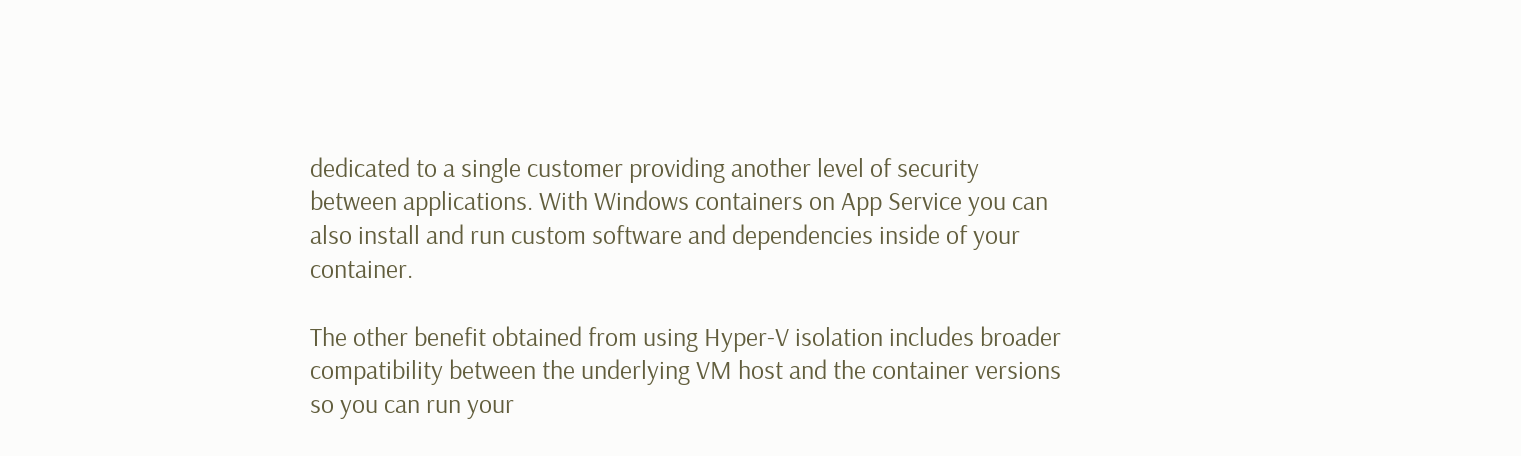dedicated to a single customer providing another level of security between applications. With Windows containers on App Service you can also install and run custom software and dependencies inside of your container.

The other benefit obtained from using Hyper-V isolation includes broader compatibility between the underlying VM host and the container versions so you can run your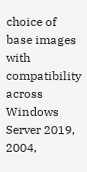choice of base images with compatibility across Windows Server 2019, 2004,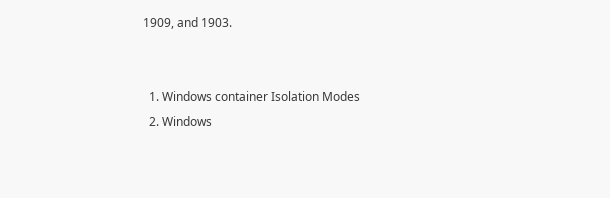1909, and 1903.


  1. Windows container Isolation Modes
  2. Windows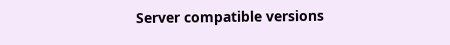Server compatible versions